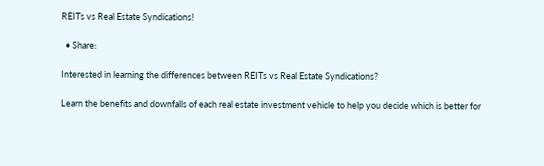REITs vs Real Estate Syndications!

  • Share:

Interested in learning the differences between REITs vs Real Estate Syndications?

Learn the benefits and downfalls of each real estate investment vehicle to help you decide which is better for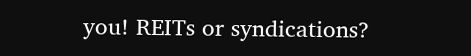you! REITs or syndications?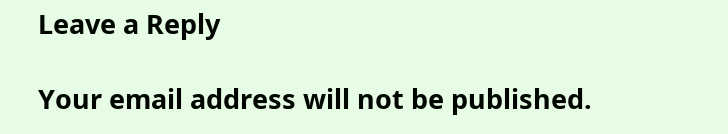Leave a Reply

Your email address will not be published.